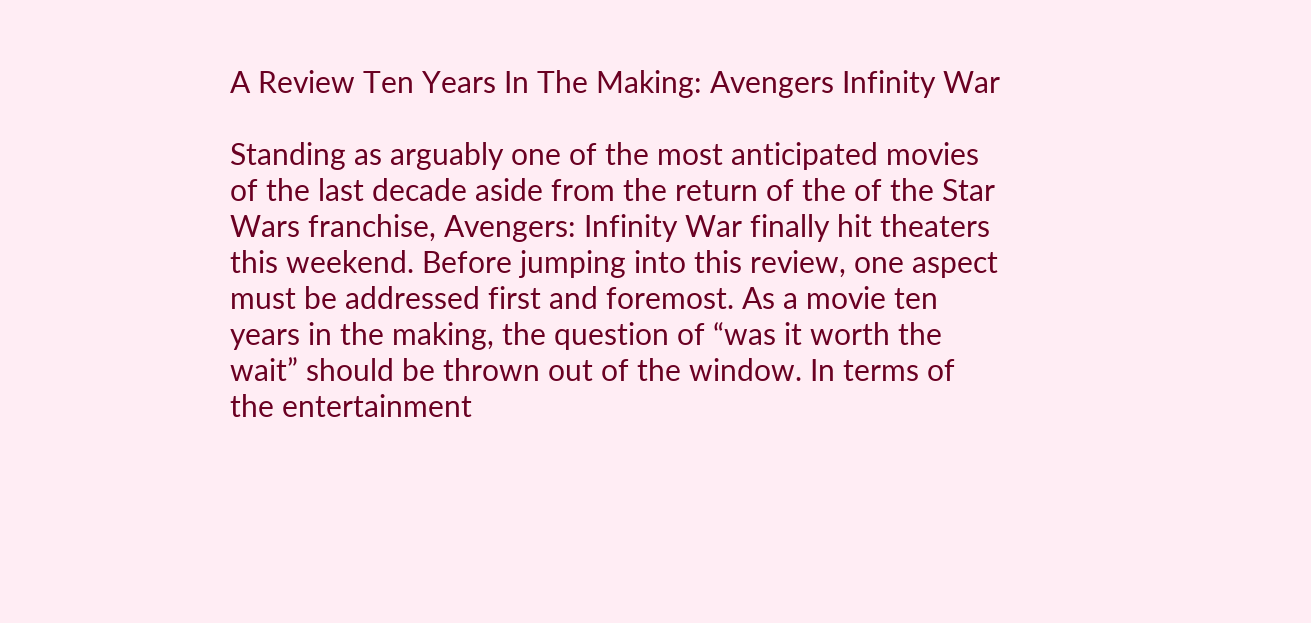A Review Ten Years In The Making: Avengers Infinity War

Standing as arguably one of the most anticipated movies of the last decade aside from the return of the of the Star Wars franchise, Avengers: Infinity War finally hit theaters this weekend. Before jumping into this review, one aspect must be addressed first and foremost. As a movie ten years in the making, the question of “was it worth the wait” should be thrown out of the window. In terms of the entertainment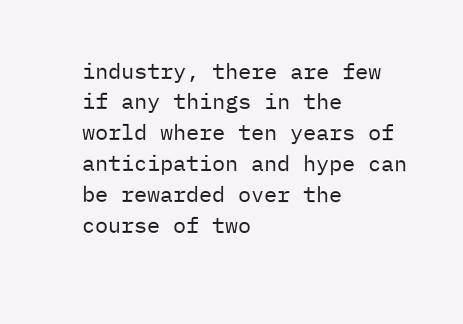industry, there are few if any things in the world where ten years of anticipation and hype can be rewarded over the course of two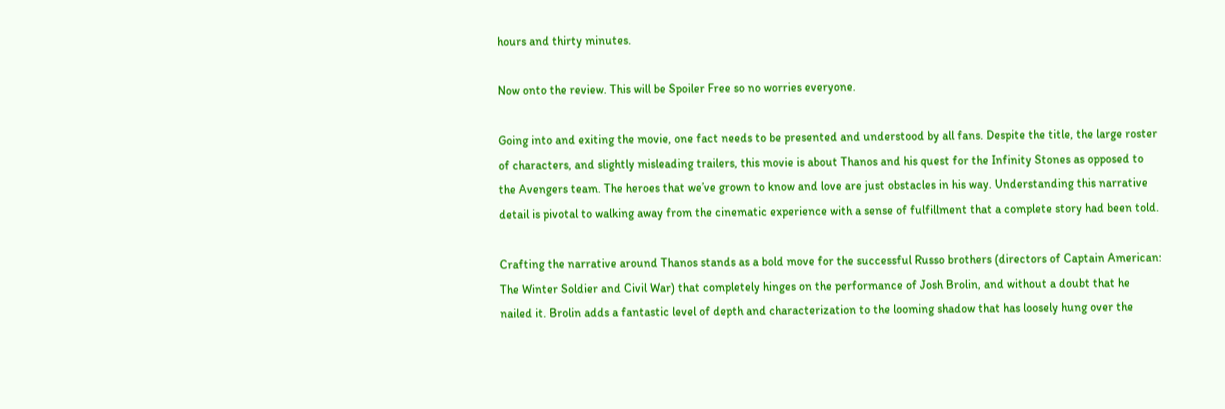hours and thirty minutes.

Now onto the review. This will be Spoiler Free so no worries everyone.

Going into and exiting the movie, one fact needs to be presented and understood by all fans. Despite the title, the large roster of characters, and slightly misleading trailers, this movie is about Thanos and his quest for the Infinity Stones as opposed to the Avengers team. The heroes that we’ve grown to know and love are just obstacles in his way. Understanding this narrative detail is pivotal to walking away from the cinematic experience with a sense of fulfillment that a complete story had been told.

Crafting the narrative around Thanos stands as a bold move for the successful Russo brothers (directors of Captain American: The Winter Soldier and Civil War) that completely hinges on the performance of Josh Brolin, and without a doubt that he nailed it. Brolin adds a fantastic level of depth and characterization to the looming shadow that has loosely hung over the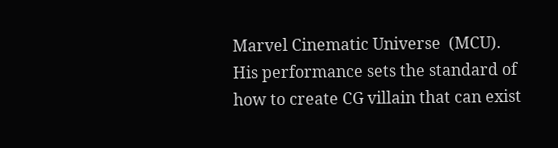Marvel Cinematic Universe  (MCU). His performance sets the standard of how to create CG villain that can exist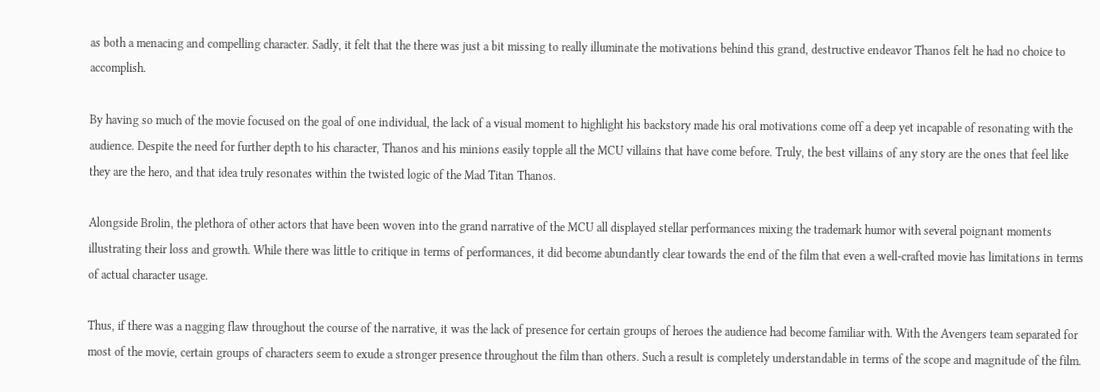as both a menacing and compelling character. Sadly, it felt that the there was just a bit missing to really illuminate the motivations behind this grand, destructive endeavor Thanos felt he had no choice to accomplish.

By having so much of the movie focused on the goal of one individual, the lack of a visual moment to highlight his backstory made his oral motivations come off a deep yet incapable of resonating with the audience. Despite the need for further depth to his character, Thanos and his minions easily topple all the MCU villains that have come before. Truly, the best villains of any story are the ones that feel like they are the hero, and that idea truly resonates within the twisted logic of the Mad Titan Thanos.

Alongside Brolin, the plethora of other actors that have been woven into the grand narrative of the MCU all displayed stellar performances mixing the trademark humor with several poignant moments illustrating their loss and growth. While there was little to critique in terms of performances, it did become abundantly clear towards the end of the film that even a well-crafted movie has limitations in terms of actual character usage.

Thus, if there was a nagging flaw throughout the course of the narrative, it was the lack of presence for certain groups of heroes the audience had become familiar with. With the Avengers team separated for most of the movie, certain groups of characters seem to exude a stronger presence throughout the film than others. Such a result is completely understandable in terms of the scope and magnitude of the film.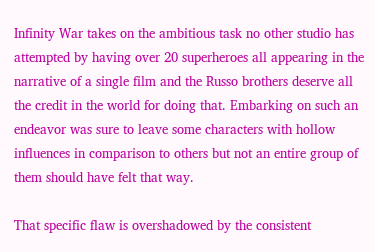Infinity War takes on the ambitious task no other studio has attempted by having over 20 superheroes all appearing in the narrative of a single film and the Russo brothers deserve all the credit in the world for doing that. Embarking on such an endeavor was sure to leave some characters with hollow influences in comparison to others but not an entire group of them should have felt that way.

That specific flaw is overshadowed by the consistent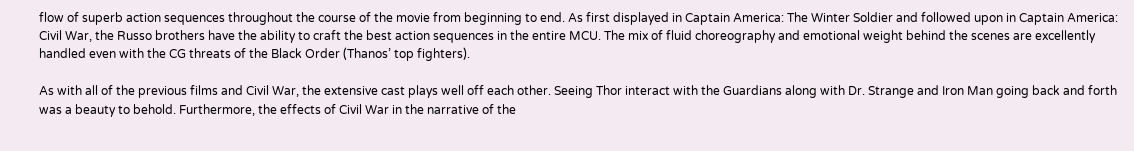flow of superb action sequences throughout the course of the movie from beginning to end. As first displayed in Captain America: The Winter Soldier and followed upon in Captain America: Civil War, the Russo brothers have the ability to craft the best action sequences in the entire MCU. The mix of fluid choreography and emotional weight behind the scenes are excellently handled even with the CG threats of the Black Order (Thanos’ top fighters).

As with all of the previous films and Civil War, the extensive cast plays well off each other. Seeing Thor interact with the Guardians along with Dr. Strange and Iron Man going back and forth was a beauty to behold. Furthermore, the effects of Civil War in the narrative of the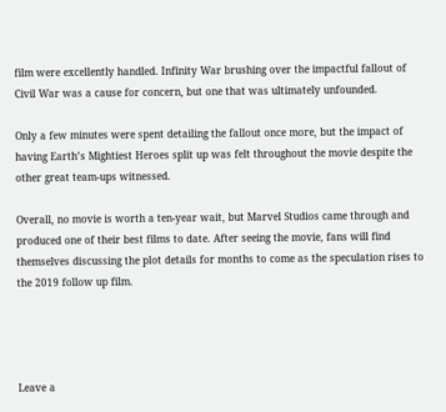film were excellently handled. Infinity War brushing over the impactful fallout of Civil War was a cause for concern, but one that was ultimately unfounded.

Only a few minutes were spent detailing the fallout once more, but the impact of having Earth’s Mightiest Heroes split up was felt throughout the movie despite the other great team-ups witnessed.

Overall, no movie is worth a ten-year wait, but Marvel Studios came through and produced one of their best films to date. After seeing the movie, fans will find themselves discussing the plot details for months to come as the speculation rises to the 2019 follow up film.




Leave a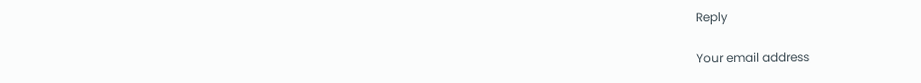Reply

Your email address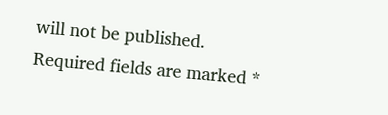will not be published. Required fields are marked *